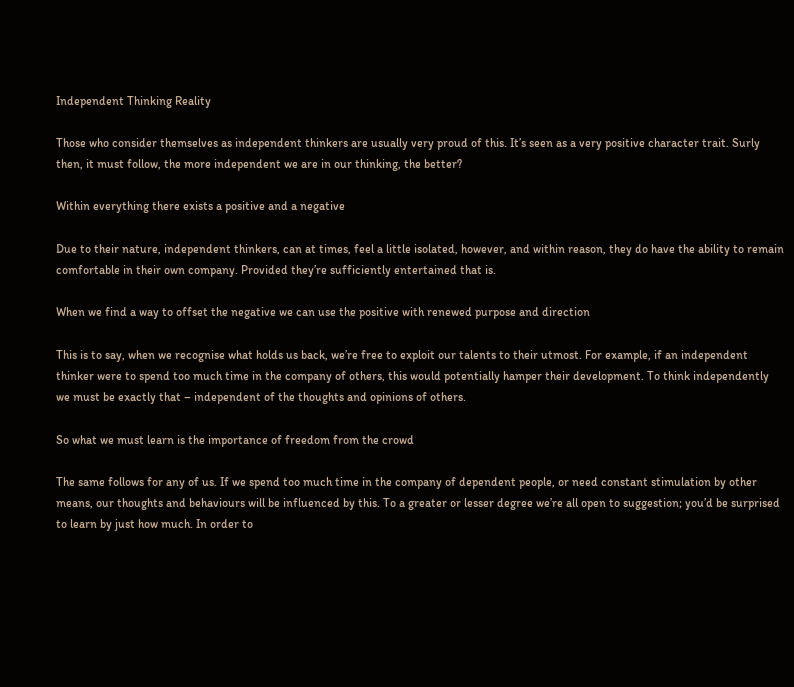Independent Thinking Reality

Those who consider themselves as independent thinkers are usually very proud of this. It’s seen as a very positive character trait. Surly then, it must follow, the more independent we are in our thinking, the better?

Within everything there exists a positive and a negative

Due to their nature, independent thinkers, can at times, feel a little isolated, however, and within reason, they do have the ability to remain comfortable in their own company. Provided they’re sufficiently entertained that is.

When we find a way to offset the negative we can use the positive with renewed purpose and direction

This is to say, when we recognise what holds us back, we’re free to exploit our talents to their utmost. For example, if an independent thinker were to spend too much time in the company of others, this would potentially hamper their development. To think independently we must be exactly that – independent of the thoughts and opinions of others.

So what we must learn is the importance of freedom from the crowd

The same follows for any of us. If we spend too much time in the company of dependent people, or need constant stimulation by other means, our thoughts and behaviours will be influenced by this. To a greater or lesser degree we’re all open to suggestion; you’d be surprised to learn by just how much. In order to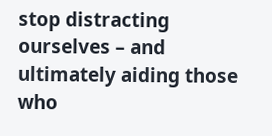stop distracting ourselves – and ultimately aiding those who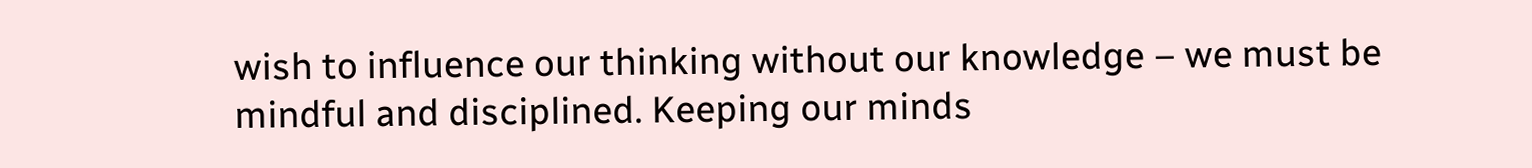wish to influence our thinking without our knowledge – we must be mindful and disciplined. Keeping our minds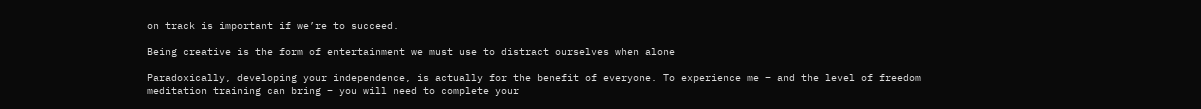on track is important if we’re to succeed.

Being creative is the form of entertainment we must use to distract ourselves when alone

Paradoxically, developing your independence, is actually for the benefit of everyone. To experience me – and the level of freedom meditation training can bring – you will need to complete your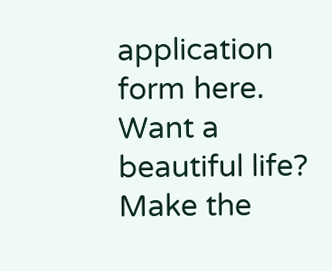application form here. Want a beautiful life? Make the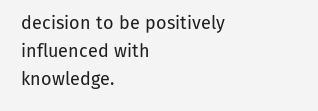decision to be positively influenced with knowledge.